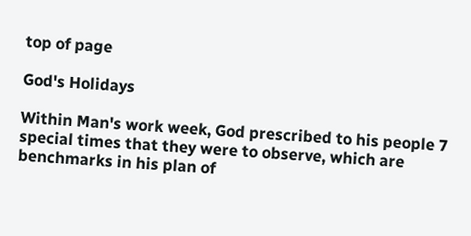top of page

God's Holidays

Within Man's work week, God prescribed to his people 7 special times that they were to observe, which are benchmarks in his plan of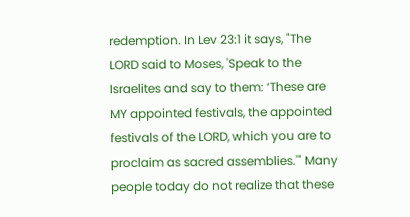redemption. In Lev 23:1 it says, "The LORD said to Moses, 'Speak to the Israelites and say to them: ‘These are MY appointed festivals, the appointed festivals of the LORD, which you are to proclaim as sacred assemblies.'" Many people today do not realize that these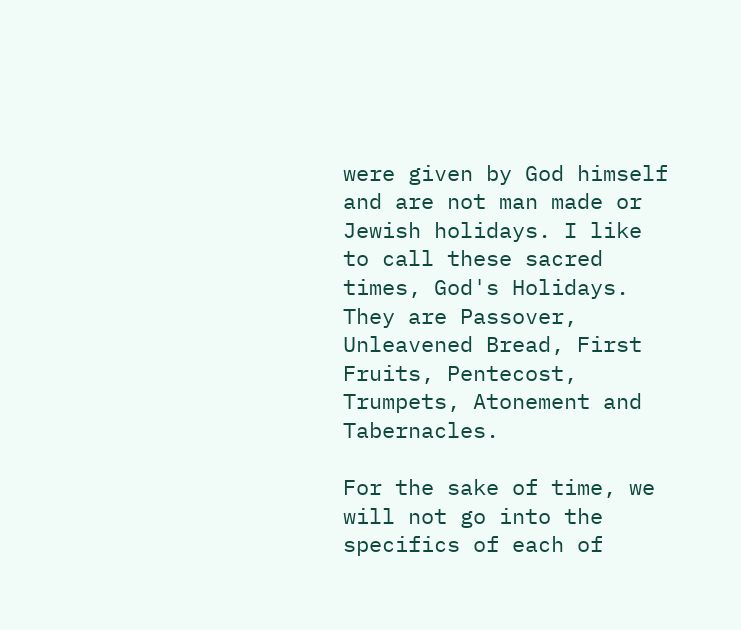were given by God himself and are not man made or Jewish holidays. I like to call these sacred times, God's Holidays. They are Passover, Unleavened Bread, First Fruits, Pentecost, Trumpets, Atonement and Tabernacles.

For the sake of time, we will not go into the specifics of each of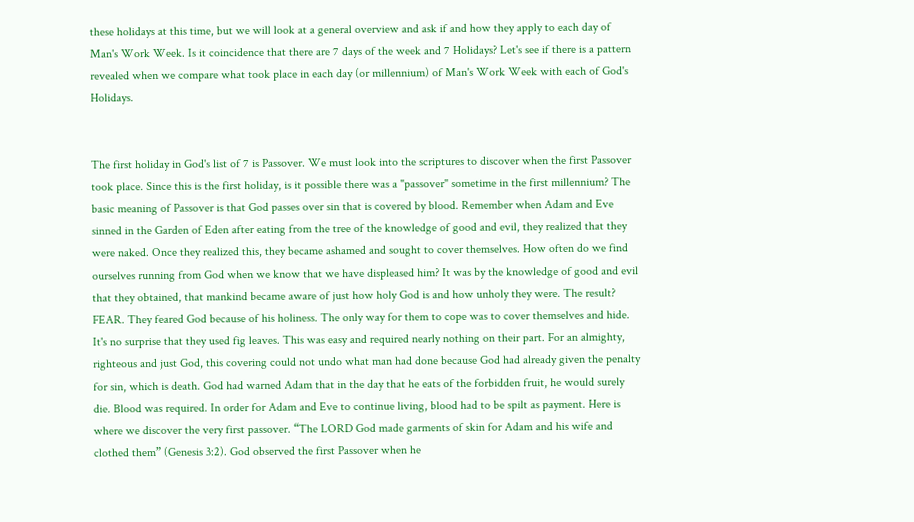these holidays at this time, but we will look at a general overview and ask if and how they apply to each day of Man's Work Week. Is it coincidence that there are 7 days of the week and 7 Holidays? Let's see if there is a pattern revealed when we compare what took place in each day (or millennium) of Man's Work Week with each of God's Holidays.


The first holiday in God's list of 7 is Passover. We must look into the scriptures to discover when the first Passover took place. Since this is the first holiday, is it possible there was a "passover" sometime in the first millennium? The basic meaning of Passover is that God passes over sin that is covered by blood. Remember when Adam and Eve sinned in the Garden of Eden after eating from the tree of the knowledge of good and evil, they realized that they were naked. Once they realized this, they became ashamed and sought to cover themselves. How often do we find ourselves running from God when we know that we have displeased him? It was by the knowledge of good and evil that they obtained, that mankind became aware of just how holy God is and how unholy they were. The result? FEAR. They feared God because of his holiness. The only way for them to cope was to cover themselves and hide. It's no surprise that they used fig leaves. This was easy and required nearly nothing on their part. For an almighty, righteous and just God, this covering could not undo what man had done because God had already given the penalty for sin, which is death. God had warned Adam that in the day that he eats of the forbidden fruit, he would surely die. Blood was required. In order for Adam and Eve to continue living, blood had to be spilt as payment. Here is where we discover the very first passover. “The LORD God made garments of skin for Adam and his wife and clothed them” (Genesis 3:2). God observed the first Passover when he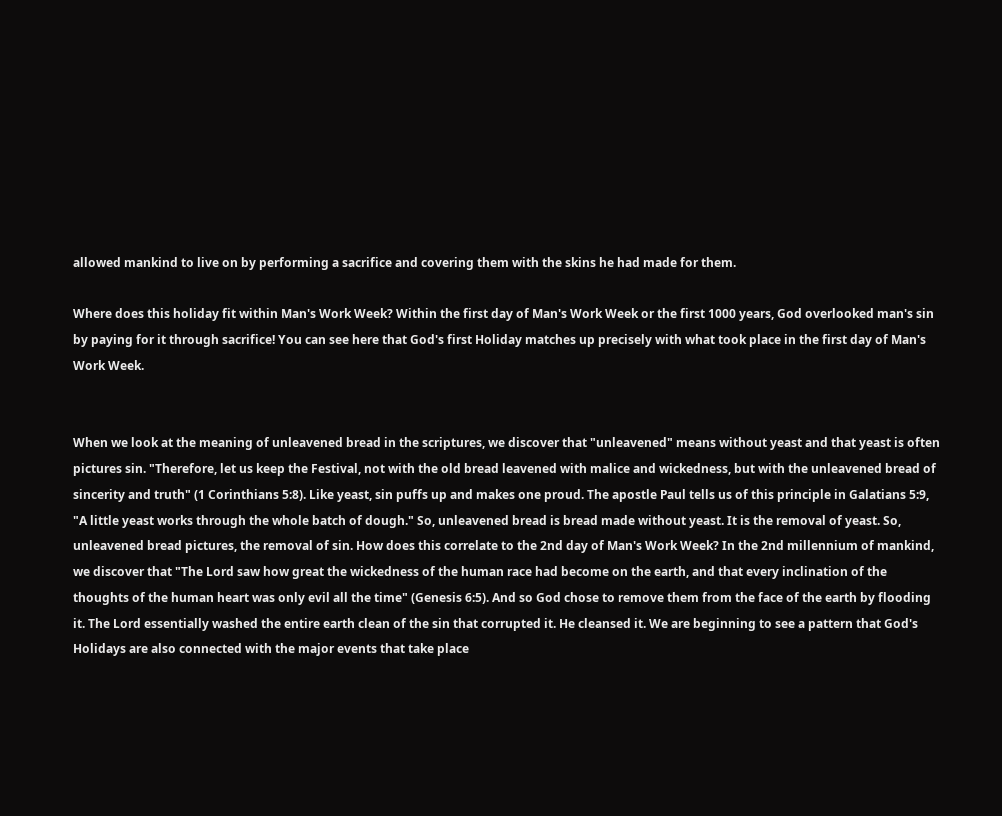allowed mankind to live on by performing a sacrifice and covering them with the skins he had made for them.

Where does this holiday fit within Man's Work Week? Within the first day of Man's Work Week or the first 1000 years, God overlooked man's sin by paying for it through sacrifice! You can see here that God's first Holiday matches up precisely with what took place in the first day of Man's Work Week.


When we look at the meaning of unleavened bread in the scriptures, we discover that "unleavened" means without yeast and that yeast is often pictures sin. "Therefore, let us keep the Festival, not with the old bread leavened with malice and wickedness, but with the unleavened bread of sincerity and truth" (1 Corinthians 5:8). Like yeast, sin puffs up and makes one proud. The apostle Paul tells us of this principle in Galatians 5:9, "A little yeast works through the whole batch of dough." So, unleavened bread is bread made without yeast. It is the removal of yeast. So, unleavened bread pictures, the removal of sin. How does this correlate to the 2nd day of Man's Work Week? In the 2nd millennium of mankind, we discover that "The Lord saw how great the wickedness of the human race had become on the earth, and that every inclination of the thoughts of the human heart was only evil all the time" (Genesis 6:5). And so God chose to remove them from the face of the earth by flooding it. The Lord essentially washed the entire earth clean of the sin that corrupted it. He cleansed it. We are beginning to see a pattern that God's Holidays are also connected with the major events that take place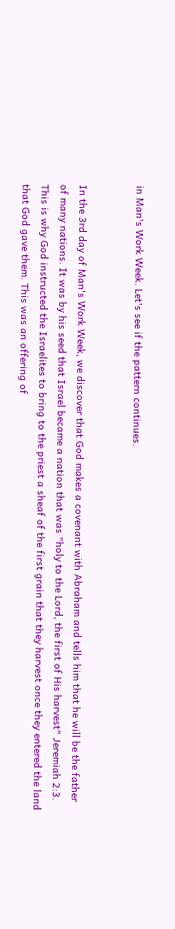in Man's Work Week. Let's see if the pattern continues.


In the 3rd day of Man's Work Week, we discover that God makes a covenant with Abraham and tells him that he will be the father of many nations. It was by his seed that Israel became a nation that was "holy to the Lord, the first of His harvest" Jeremiah 2:3. This is why God instructed the Israelites to bring to the priest a sheaf of the first grain that they harvest once they entered the land that God gave them. This was an offering of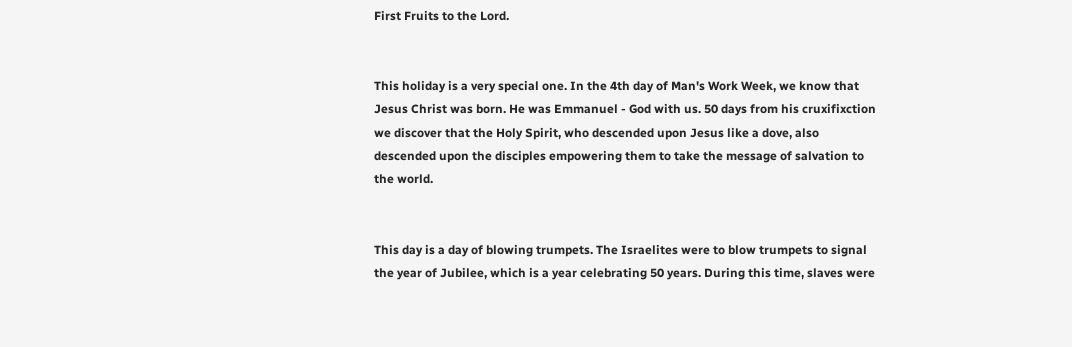First Fruits to the Lord.


This holiday is a very special one. In the 4th day of Man's Work Week, we know that Jesus Christ was born. He was Emmanuel - God with us. 50 days from his cruxifixction we discover that the Holy Spirit, who descended upon Jesus like a dove, also descended upon the disciples empowering them to take the message of salvation to the world.


This day is a day of blowing trumpets. The Israelites were to blow trumpets to signal the year of Jubilee, which is a year celebrating 50 years. During this time, slaves were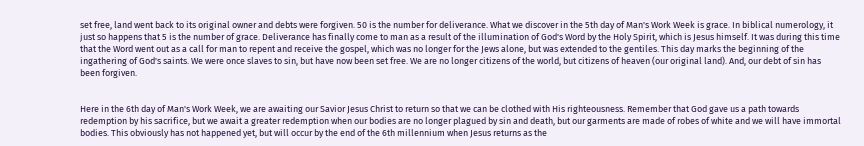set free, land went back to its original owner and debts were forgiven. 50 is the number for deliverance. What we discover in the 5th day of Man's Work Week is grace. In biblical numerology, it just so happens that 5 is the number of grace. Deliverance has finally come to man as a result of the illumination of God's Word by the Holy Spirit, which is Jesus himself. It was during this time that the Word went out as a call for man to repent and receive the gospel, which was no longer for the Jews alone, but was extended to the gentiles. This day marks the beginning of the ingathering of God's saints. We were once slaves to sin, but have now been set free. We are no longer citizens of the world, but citizens of heaven (our original land). And, our debt of sin has been forgiven.


Here in the 6th day of Man's Work Week, we are awaiting our Savior Jesus Christ to return so that we can be clothed with His righteousness. Remember that God gave us a path towards redemption by his sacrifice, but we await a greater redemption when our bodies are no longer plagued by sin and death, but our garments are made of robes of white and we will have immortal bodies. This obviously has not happened yet, but will occur by the end of the 6th millennium when Jesus returns as the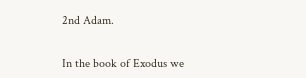2nd Adam.


In the book of Exodus we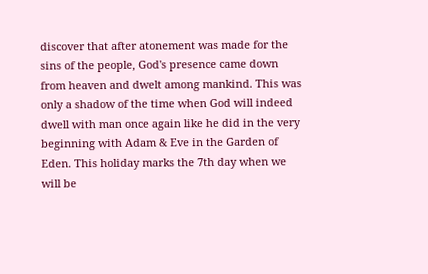discover that after atonement was made for the sins of the people, God's presence came down from heaven and dwelt among mankind. This was only a shadow of the time when God will indeed dwell with man once again like he did in the very beginning with Adam & Eve in the Garden of Eden. This holiday marks the 7th day when we will be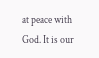at peace with God. It is our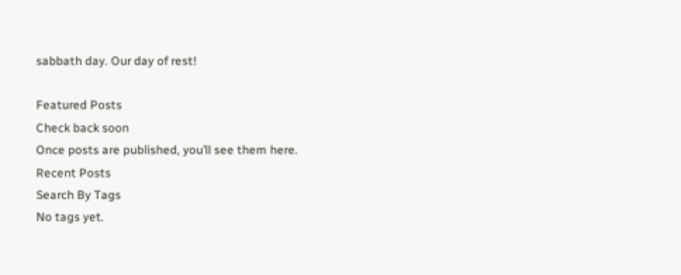sabbath day. Our day of rest!

Featured Posts
Check back soon
Once posts are published, you’ll see them here.
Recent Posts
Search By Tags
No tags yet.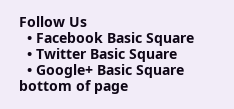Follow Us
  • Facebook Basic Square
  • Twitter Basic Square
  • Google+ Basic Square
bottom of page